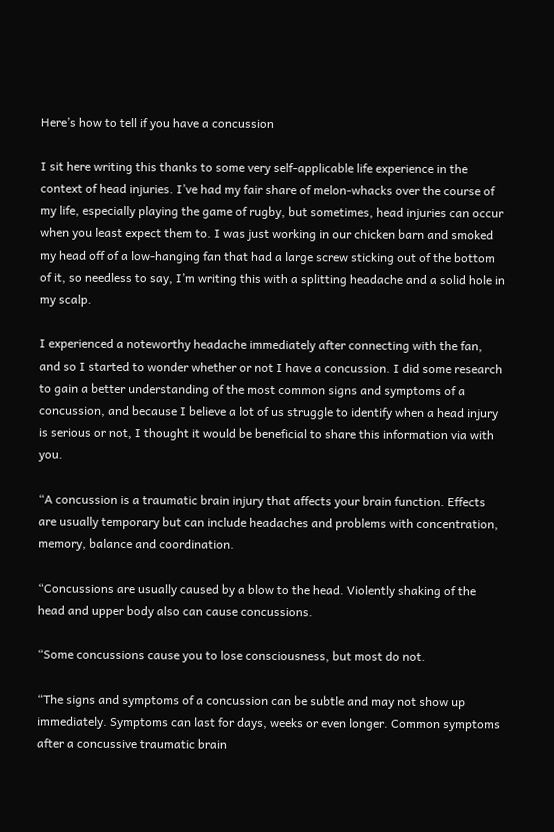Here’s how to tell if you have a concussion

I sit here writing this thanks to some very self-applicable life experience in the context of head injuries. I’ve had my fair share of melon-whacks over the course of my life, especially playing the game of rugby, but sometimes, head injuries can occur when you least expect them to. I was just working in our chicken barn and smoked my head off of a low-hanging fan that had a large screw sticking out of the bottom of it, so needless to say, I’m writing this with a splitting headache and a solid hole in my scalp.

I experienced a noteworthy headache immediately after connecting with the fan, and so I started to wonder whether or not I have a concussion. I did some research to gain a better understanding of the most common signs and symptoms of a concussion, and because I believe a lot of us struggle to identify when a head injury is serious or not, I thought it would be beneficial to share this information via with you.

“A concussion is a traumatic brain injury that affects your brain function. Effects are usually temporary but can include headaches and problems with concentration, memory, balance and coordination.

“Concussions are usually caused by a blow to the head. Violently shaking of the head and upper body also can cause concussions.

“Some concussions cause you to lose consciousness, but most do not.

“The signs and symptoms of a concussion can be subtle and may not show up immediately. Symptoms can last for days, weeks or even longer. Common symptoms after a concussive traumatic brain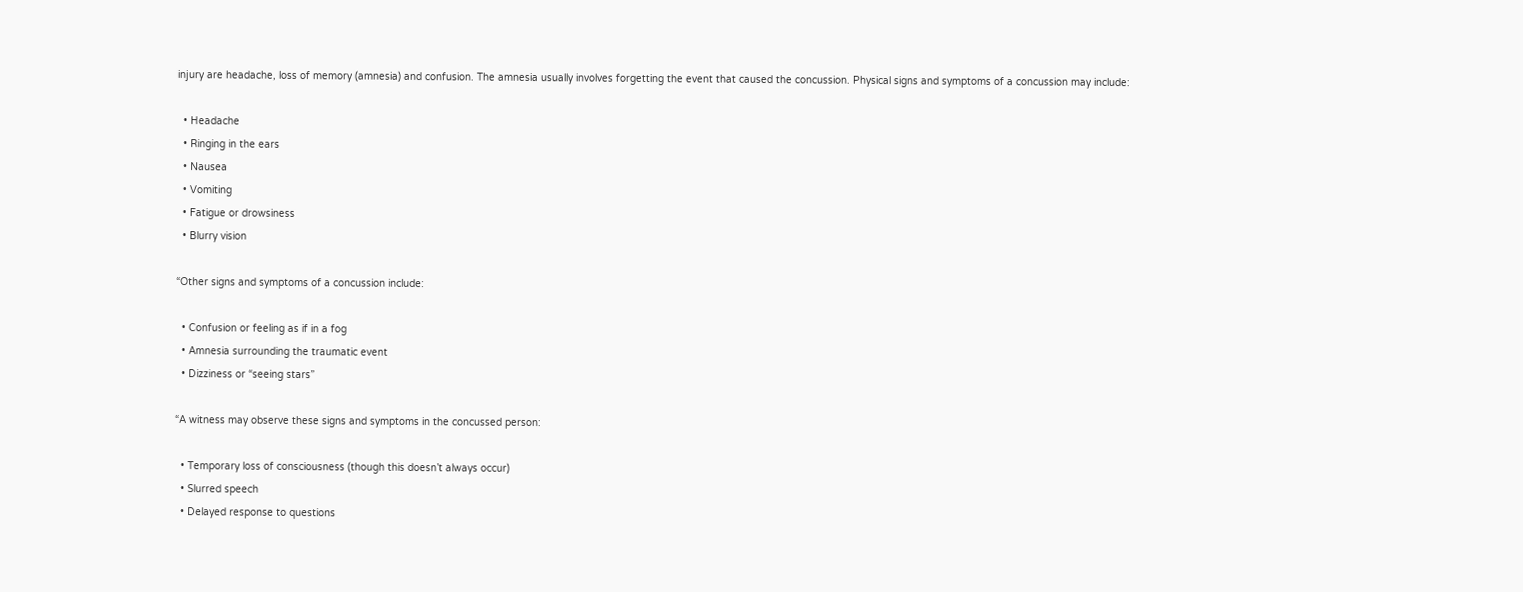injury are headache, loss of memory (amnesia) and confusion. The amnesia usually involves forgetting the event that caused the concussion. Physical signs and symptoms of a concussion may include:

  • Headache
  • Ringing in the ears
  • Nausea
  • Vomiting
  • Fatigue or drowsiness
  • Blurry vision

“Other signs and symptoms of a concussion include:

  • Confusion or feeling as if in a fog
  • Amnesia surrounding the traumatic event
  • Dizziness or “seeing stars”

“A witness may observe these signs and symptoms in the concussed person:

  • Temporary loss of consciousness (though this doesn’t always occur)
  • Slurred speech
  • Delayed response to questions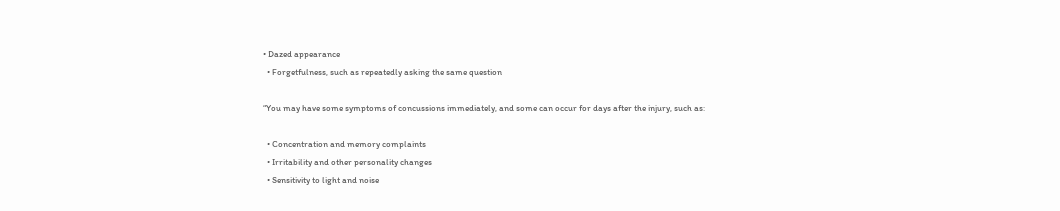• Dazed appearance
  • Forgetfulness, such as repeatedly asking the same question

“You may have some symptoms of concussions immediately, and some can occur for days after the injury, such as:

  • Concentration and memory complaints
  • Irritability and other personality changes
  • Sensitivity to light and noise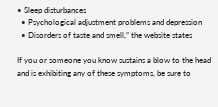• Sleep disturbances
  • Psychological adjustment problems and depression
  • Disorders of taste and smell,” the website states

If you or someone you know sustains a blow to the head and is exhibiting any of these symptoms, be sure to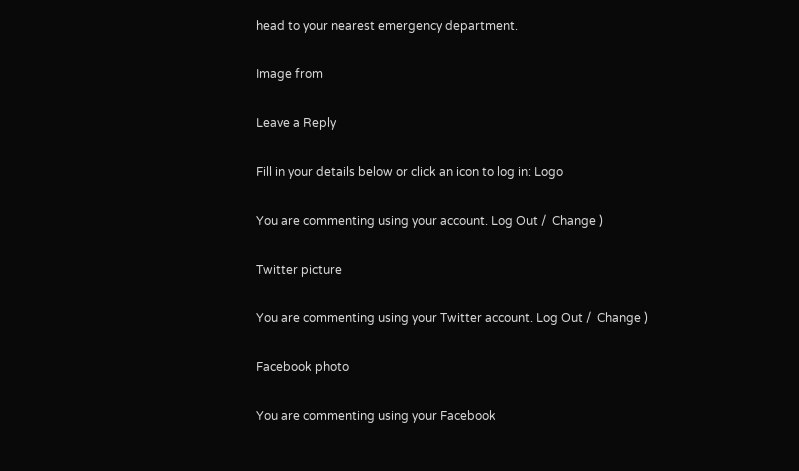head to your nearest emergency department.

Image from

Leave a Reply

Fill in your details below or click an icon to log in: Logo

You are commenting using your account. Log Out /  Change )

Twitter picture

You are commenting using your Twitter account. Log Out /  Change )

Facebook photo

You are commenting using your Facebook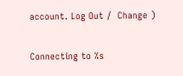account. Log Out /  Change )

Connecting to %s